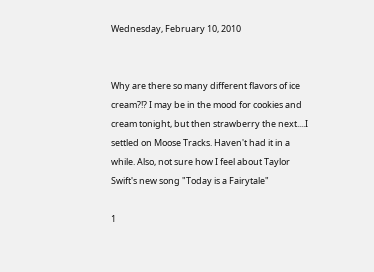Wednesday, February 10, 2010


Why are there so many different flavors of ice cream?!? I may be in the mood for cookies and cream tonight, but then strawberry the next....I settled on Moose Tracks. Haven't had it in a while. Also, not sure how I feel about Taylor Swift's new song "Today is a Fairytale"

1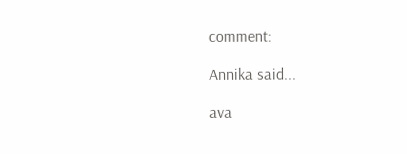comment:

Annika said...

ava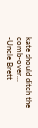kate should ditch the comb-over...
-Uncle Brett